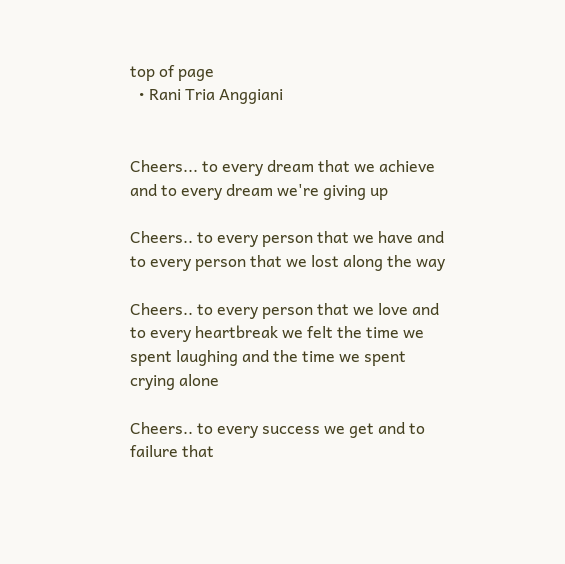top of page
  • Rani Tria Anggiani


Cheers... to every dream that we achieve and to every dream we're giving up

Cheers.. to every person that we have and to every person that we lost along the way

Cheers.. to every person that we love and to every heartbreak we felt the time we spent laughing and the time we spent crying alone

Cheers.. to every success we get and to failure that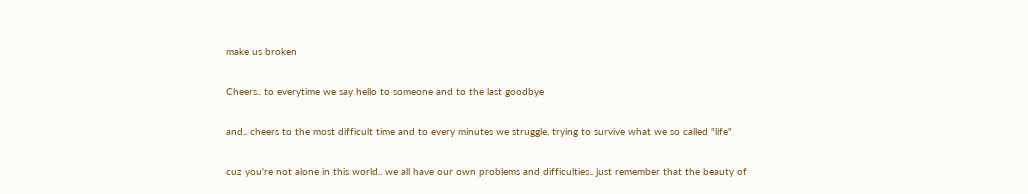make us broken

Cheers.. to everytime we say hello to someone and to the last goodbye

and.. cheers to the most difficult time and to every minutes we struggle, trying to survive what we so called "life"

cuz you're not alone in this world.. we all have our own problems and difficulties.. just remember that the beauty of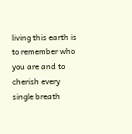living this earth is to remember who you are and to cherish every single breath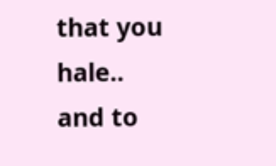that you hale.. and to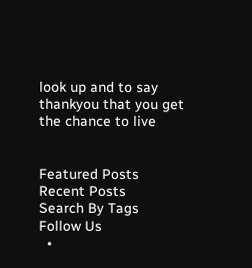look up and to say thankyou that you get the chance to live


Featured Posts
Recent Posts
Search By Tags
Follow Us
  •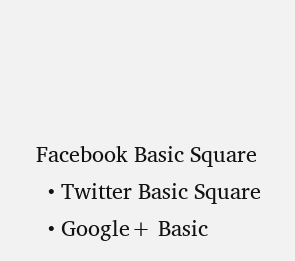Facebook Basic Square
  • Twitter Basic Square
  • Google+ Basic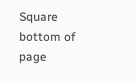Square
bottom of page